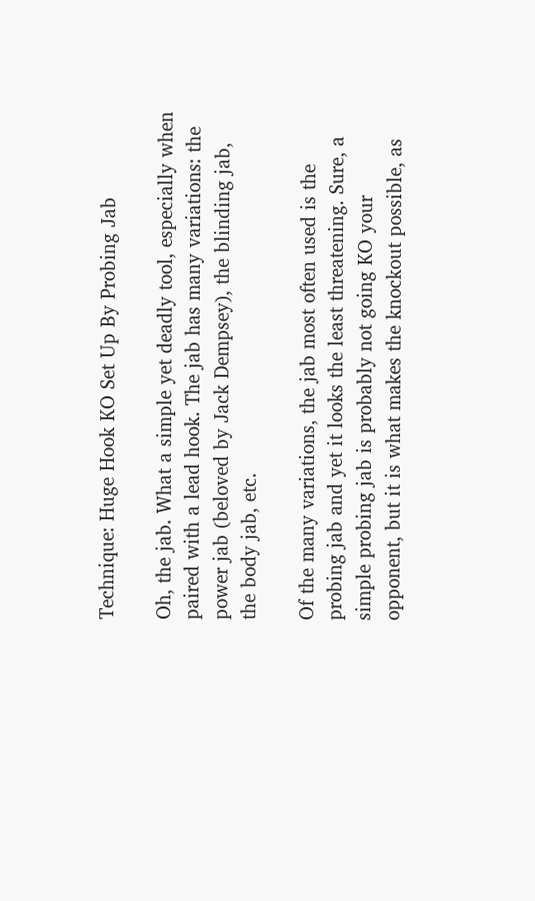Technique: Huge Hook KO Set Up By Probing Jab

Oh, the jab. What a simple yet deadly tool, especially when paired with a lead hook. The jab has many variations: the power jab (beloved by Jack Dempsey), the blinding jab, the body jab, etc.

Of the many variations, the jab most often used is the probing jab and yet it looks the least threatening. Sure, a simple probing jab is probably not going KO your opponent, but it is what makes the knockout possible, as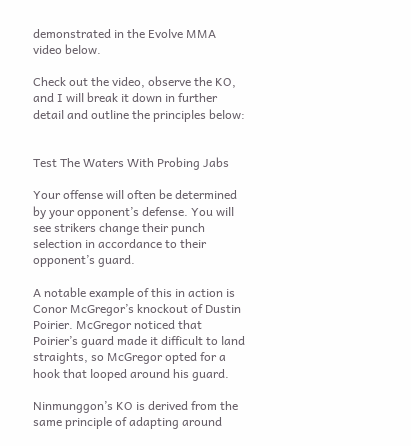demonstrated in the Evolve MMA video below.

Check out the video, observe the KO, and I will break it down in further detail and outline the principles below:


Test The Waters With Probing Jabs

Your offense will often be determined by your opponent’s defense. You will see strikers change their punch selection in accordance to their opponent’s guard.

A notable example of this in action is Conor McGregor’s knockout of Dustin Poirier. McGregor noticed that Poirier’s guard made it difficult to land straights, so McGregor opted for a hook that looped around his guard.

Ninmunggon’s KO is derived from the same principle of adapting around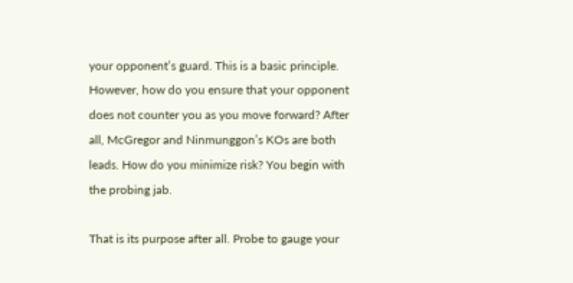your opponent’s guard. This is a basic principle. However, how do you ensure that your opponent does not counter you as you move forward? After all, McGregor and Ninmunggon’s KOs are both leads. How do you minimize risk? You begin with the probing jab.

That is its purpose after all. Probe to gauge your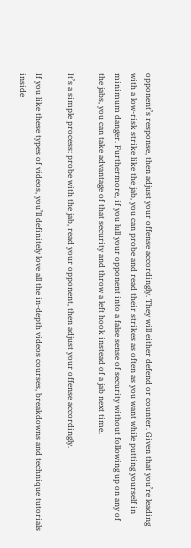opponent’s response, then adjust your offense accordingly. They will either defend or counter. Given that you’re leading with a low-risk strike like the jab, you can probe and read their strikes as often as you want while putting yourself in minimum danger. Furthermore, if you lull your opponent into a false sense of security without following up on any of the jabs, you can take advantage of that security and throw a left hook instead of a jab next time.

It’s a simple process: probe with the jab, read your opponent, then adjust your offense accordingly.

If you like these types of videos, you’ll definitely love all the in-depth videos courses, breakdowns and technique tutorials inside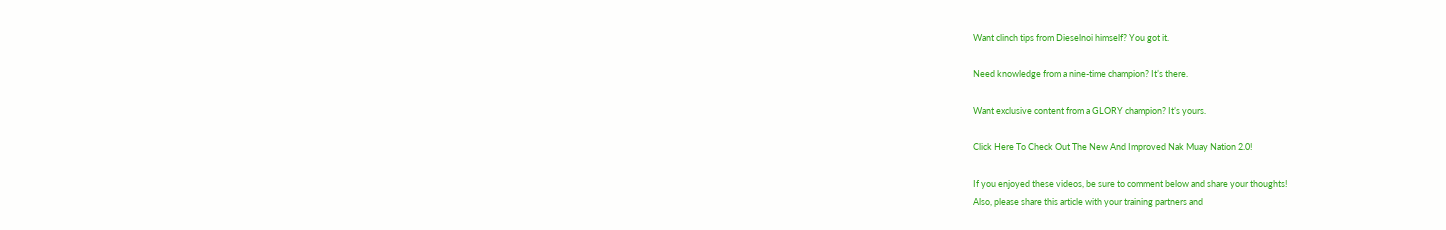Want clinch tips from Dieselnoi himself? You got it.

Need knowledge from a nine-time champion? It’s there.

Want exclusive content from a GLORY champion? It’s yours.

Click Here To Check Out The New And Improved Nak Muay Nation 2.0!

If you enjoyed these videos, be sure to comment below and share your thoughts!
Also, please share this article with your training partners and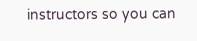instructors so you can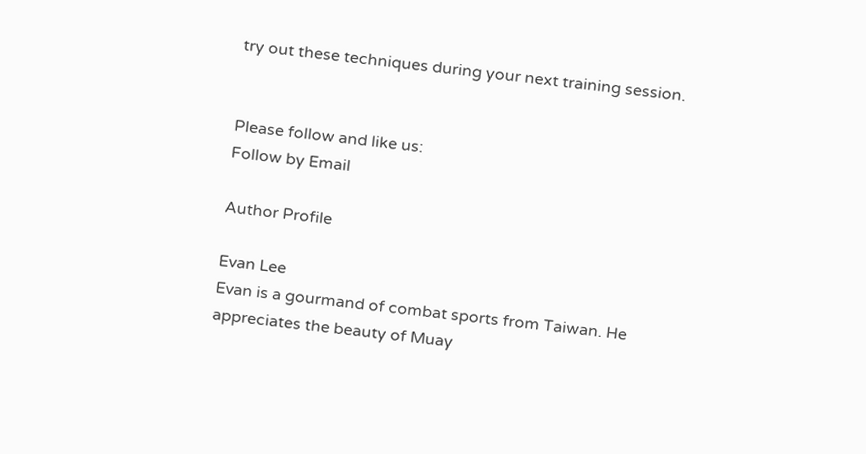try out these techniques during your next training session.


Please follow and like us:
Follow by Email

Author Profile

Evan Lee
Evan is a gourmand of combat sports from Taiwan. He appreciates the beauty of Muay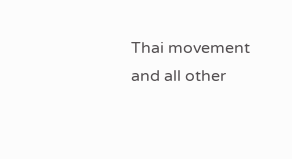Thai movement and all other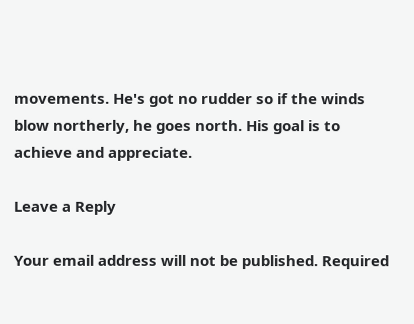movements. He's got no rudder so if the winds blow northerly, he goes north. His goal is to achieve and appreciate.

Leave a Reply

Your email address will not be published. Required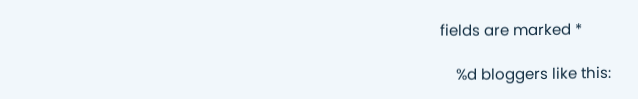fields are marked *

    %d bloggers like this: